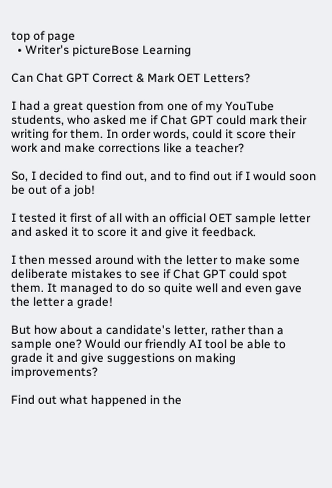top of page
  • Writer's pictureBose Learning

Can Chat GPT Correct & Mark OET Letters?

I had a great question from one of my YouTube students, who asked me if Chat GPT could mark their writing for them. In order words, could it score their work and make corrections like a teacher?

So, I decided to find out, and to find out if I would soon be out of a job!

I tested it first of all with an official OET sample letter and asked it to score it and give it feedback.

I then messed around with the letter to make some deliberate mistakes to see if Chat GPT could spot them. It managed to do so quite well and even gave the letter a grade!

But how about a candidate's letter, rather than a sample one? Would our friendly AI tool be able to grade it and give suggestions on making improvements?

Find out what happened in the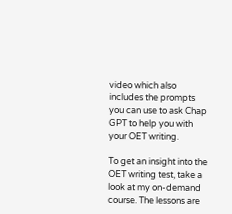video which also includes the prompts you can use to ask Chap GPT to help you with your OET writing.

To get an insight into the OET writing test, take a look at my on-demand course. The lessons are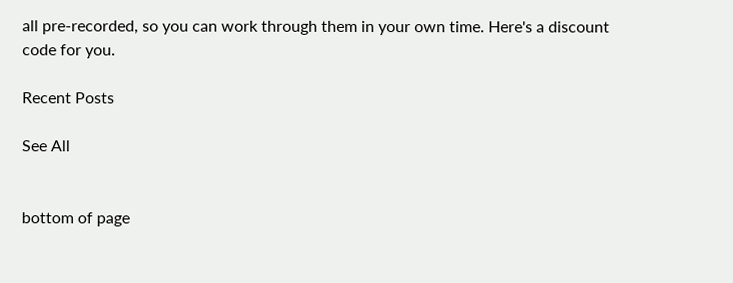all pre-recorded, so you can work through them in your own time. Here's a discount code for you.

Recent Posts

See All


bottom of page